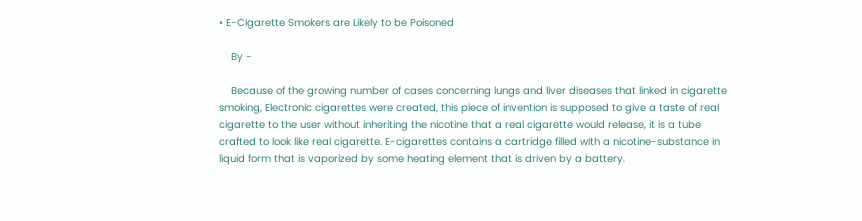• E-Cigarette Smokers are Likely to be Poisoned

    By -

    Because of the growing number of cases concerning lungs and liver diseases that linked in cigarette smoking, Electronic cigarettes were created, this piece of invention is supposed to give a taste of real cigarette to the user without inheriting the nicotine that a real cigarette would release, it is a tube crafted to look like real cigarette. E-cigarettes contains a cartridge filled with a nicotine-substance in liquid form that is vaporized by some heating element that is driven by a battery.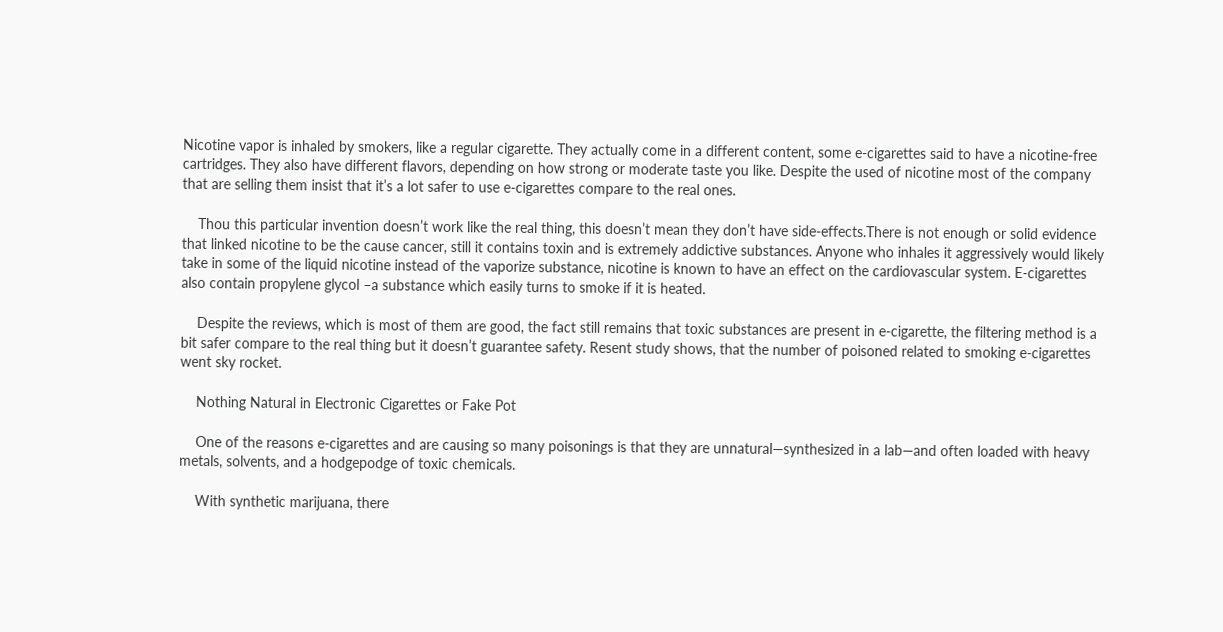Nicotine vapor is inhaled by smokers, like a regular cigarette. They actually come in a different content, some e-cigarettes said to have a nicotine-free cartridges. They also have different flavors, depending on how strong or moderate taste you like. Despite the used of nicotine most of the company that are selling them insist that it’s a lot safer to use e-cigarettes compare to the real ones.

    Thou this particular invention doesn’t work like the real thing, this doesn’t mean they don’t have side-effects.There is not enough or solid evidence that linked nicotine to be the cause cancer, still it contains toxin and is extremely addictive substances. Anyone who inhales it aggressively would likely take in some of the liquid nicotine instead of the vaporize substance, nicotine is known to have an effect on the cardiovascular system. E-cigarettes also contain propylene glycol –a substance which easily turns to smoke if it is heated.

    Despite the reviews, which is most of them are good, the fact still remains that toxic substances are present in e-cigarette, the filtering method is a bit safer compare to the real thing but it doesn’t guarantee safety. Resent study shows, that the number of poisoned related to smoking e-cigarettes went sky rocket.

    Nothing Natural in Electronic Cigarettes or Fake Pot

    One of the reasons e-cigarettes and are causing so many poisonings is that they are unnatural—synthesized in a lab—and often loaded with heavy metals, solvents, and a hodgepodge of toxic chemicals.

    With synthetic marijuana, there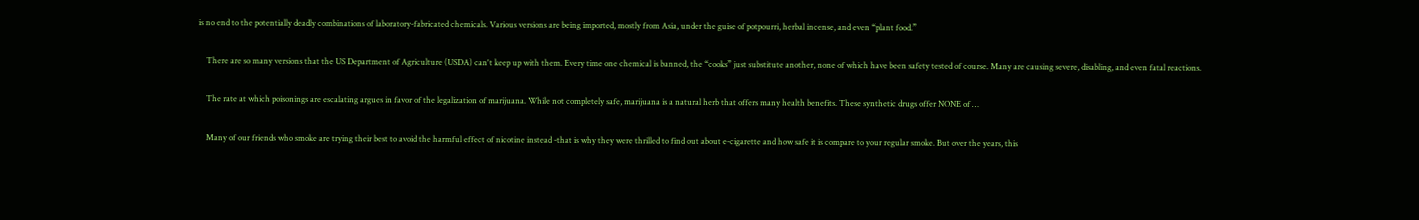is no end to the potentially deadly combinations of laboratory-fabricated chemicals. Various versions are being imported, mostly from Asia, under the guise of potpourri, herbal incense, and even “plant food.”

    There are so many versions that the US Department of Agriculture (USDA) can't keep up with them. Every time one chemical is banned, the “cooks” just substitute another, none of which have been safety tested of course. Many are causing severe, disabling, and even fatal reactions.

    The rate at which poisonings are escalating argues in favor of the legalization of marijuana. While not completely safe, marijuana is a natural herb that offers many health benefits. These synthetic drugs offer NONE of …

    Many of our friends who smoke are trying their best to avoid the harmful effect of nicotine instead -that is why they were thrilled to find out about e-cigarette and how safe it is compare to your regular smoke. But over the years, this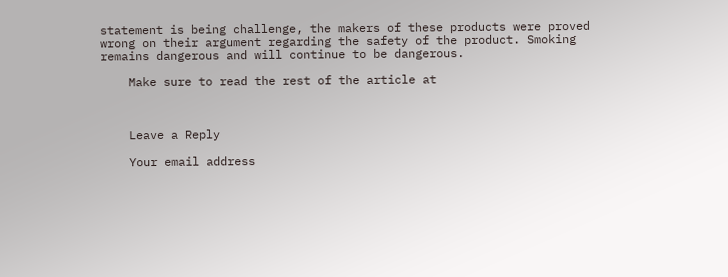statement is being challenge, the makers of these products were proved wrong on their argument regarding the safety of the product. Smoking remains dangerous and will continue to be dangerous.

    Make sure to read the rest of the article at



    Leave a Reply

    Your email address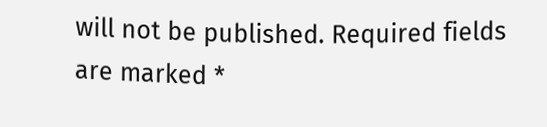will not be published. Required fields are marked *